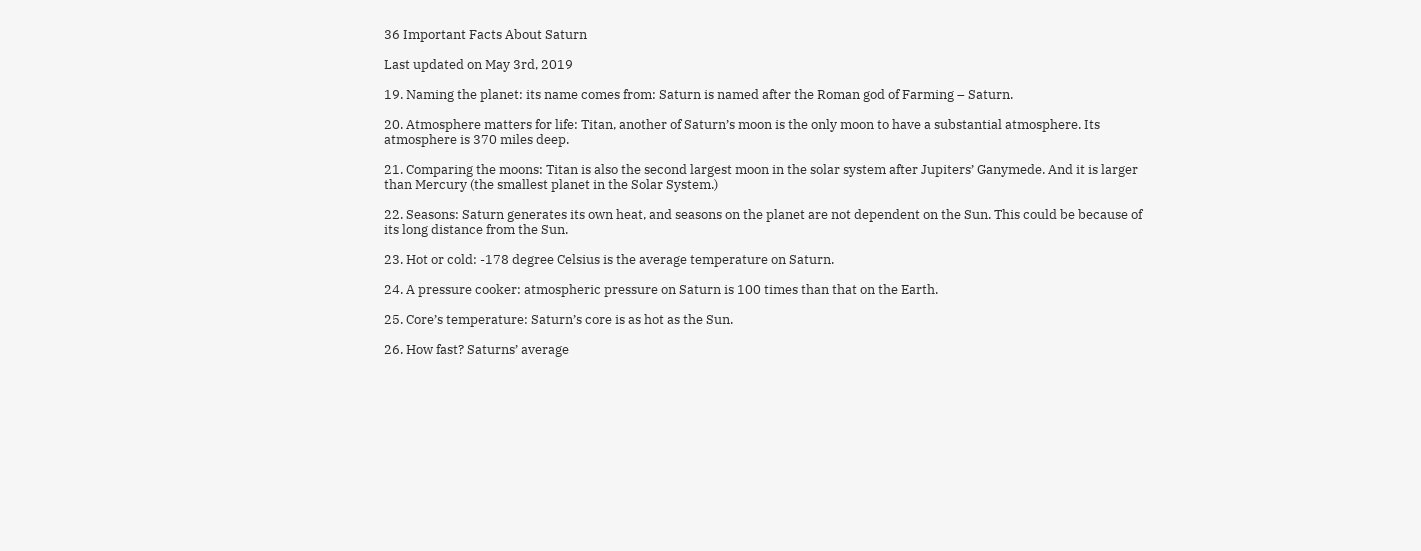36 Important Facts About Saturn

Last updated on May 3rd, 2019

19. Naming the planet: its name comes from: Saturn is named after the Roman god of Farming – Saturn.

20. Atmosphere matters for life: Titan, another of Saturn’s moon is the only moon to have a substantial atmosphere. Its atmosphere is 370 miles deep.

21. Comparing the moons: Titan is also the second largest moon in the solar system after Jupiters’ Ganymede. And it is larger than Mercury (the smallest planet in the Solar System.)

22. Seasons: Saturn generates its own heat, and seasons on the planet are not dependent on the Sun. This could be because of its long distance from the Sun.

23. Hot or cold: -178 degree Celsius is the average temperature on Saturn.

24. A pressure cooker: atmospheric pressure on Saturn is 100 times than that on the Earth.

25. Core’s temperature: Saturn’s core is as hot as the Sun.

26. How fast? Saturns’ average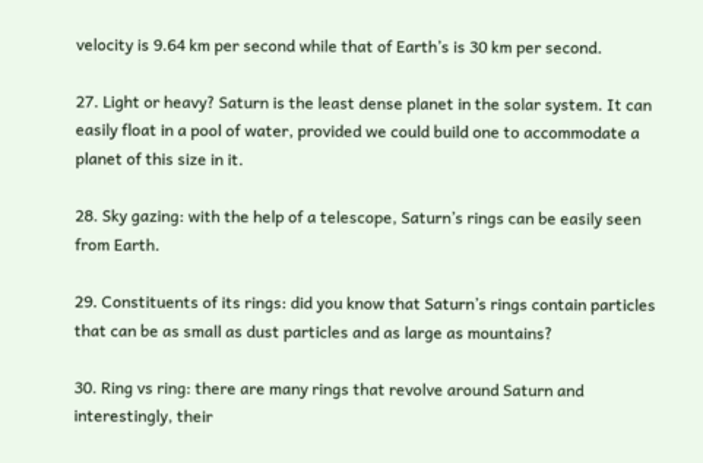velocity is 9.64 km per second while that of Earth’s is 30 km per second.

27. Light or heavy? Saturn is the least dense planet in the solar system. It can easily float in a pool of water, provided we could build one to accommodate a planet of this size in it.

28. Sky gazing: with the help of a telescope, Saturn’s rings can be easily seen from Earth.

29. Constituents of its rings: did you know that Saturn’s rings contain particles that can be as small as dust particles and as large as mountains?

30. Ring vs ring: there are many rings that revolve around Saturn and interestingly, their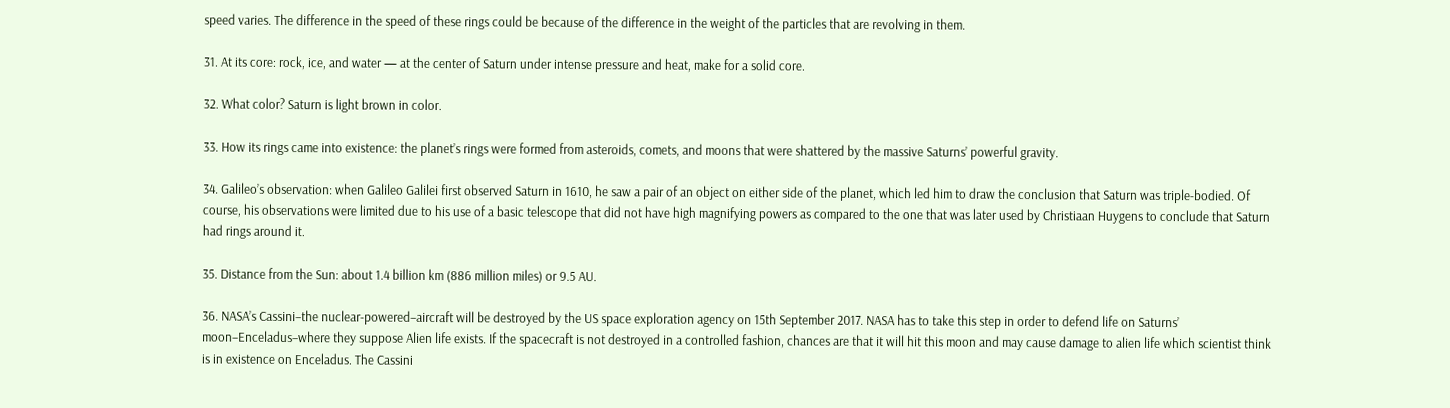speed varies. The difference in the speed of these rings could be because of the difference in the weight of the particles that are revolving in them.

31. At its core: rock, ice, and water — at the center of Saturn under intense pressure and heat, make for a solid core.

32. What color? Saturn is light brown in color.

33. How its rings came into existence: the planet’s rings were formed from asteroids, comets, and moons that were shattered by the massive Saturns’ powerful gravity.

34. Galileo’s observation: when Galileo Galilei first observed Saturn in 1610, he saw a pair of an object on either side of the planet, which led him to draw the conclusion that Saturn was triple-bodied. Of course, his observations were limited due to his use of a basic telescope that did not have high magnifying powers as compared to the one that was later used by Christiaan Huygens to conclude that Saturn had rings around it.

35. Distance from the Sun: about 1.4 billion km (886 million miles) or 9.5 AU.

36. NASA’s Cassini–the nuclear-powered–aircraft will be destroyed by the US space exploration agency on 15th September 2017. NASA has to take this step in order to defend life on Saturns’ moon–Enceladus–where they suppose Alien life exists. If the spacecraft is not destroyed in a controlled fashion, chances are that it will hit this moon and may cause damage to alien life which scientist think is in existence on Enceladus. The Cassini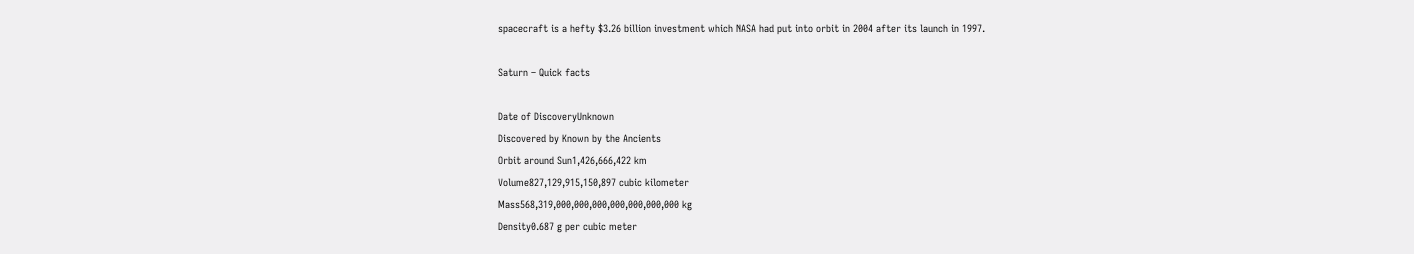spacecraft is a hefty $3.26 billion investment which NASA had put into orbit in 2004 after its launch in 1997.

Saturn – Quick facts

Date of DiscoveryUnknown
Discovered by Known by the Ancients
Orbit around Sun1,426,666,422 km
Volume827,129,915,150,897 cubic kilometer
Mass568,319,000,000,000,000,000,000,000 kg
Density0.687 g per cubic meter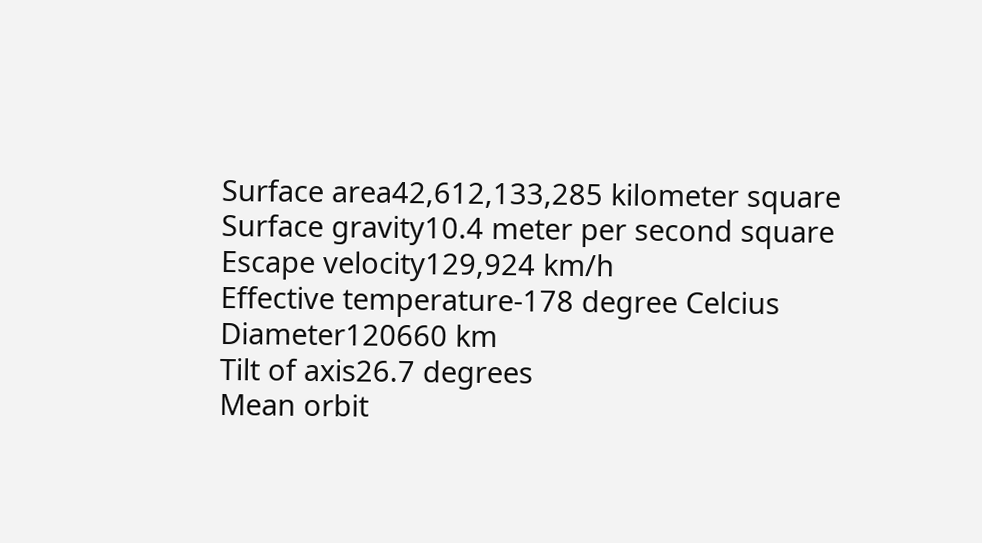Surface area42,612,133,285 kilometer square
Surface gravity10.4 meter per second square
Escape velocity129,924 km/h
Effective temperature-178 degree Celcius
Diameter120660 km
Tilt of axis26.7 degrees
Mean orbit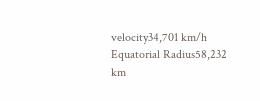velocity34,701 km/h
Equatorial Radius58,232 km